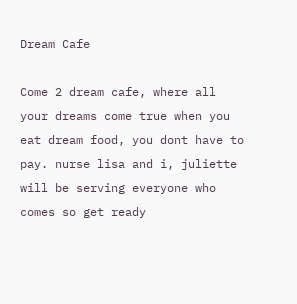Dream Cafe

Come 2 dream cafe, where all your dreams come true when you eat dream food, you dont have to pay. nurse lisa and i, juliette will be serving everyone who comes so get ready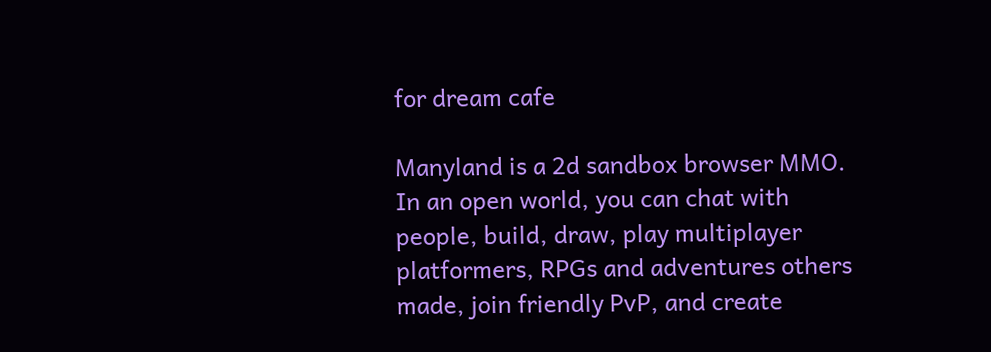for dream cafe

Manyland is a 2d sandbox browser MMO. In an open world, you can chat with people, build, draw, play multiplayer platformers, RPGs and adventures others made, join friendly PvP, and create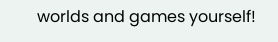worlds and games yourself!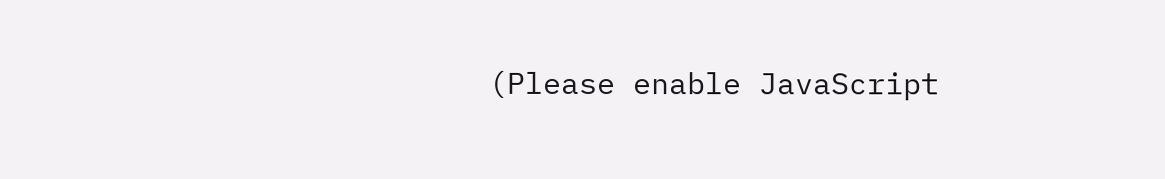(Please enable JavaScript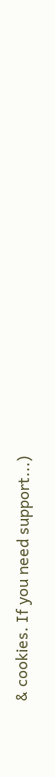& cookies. If you need support...)